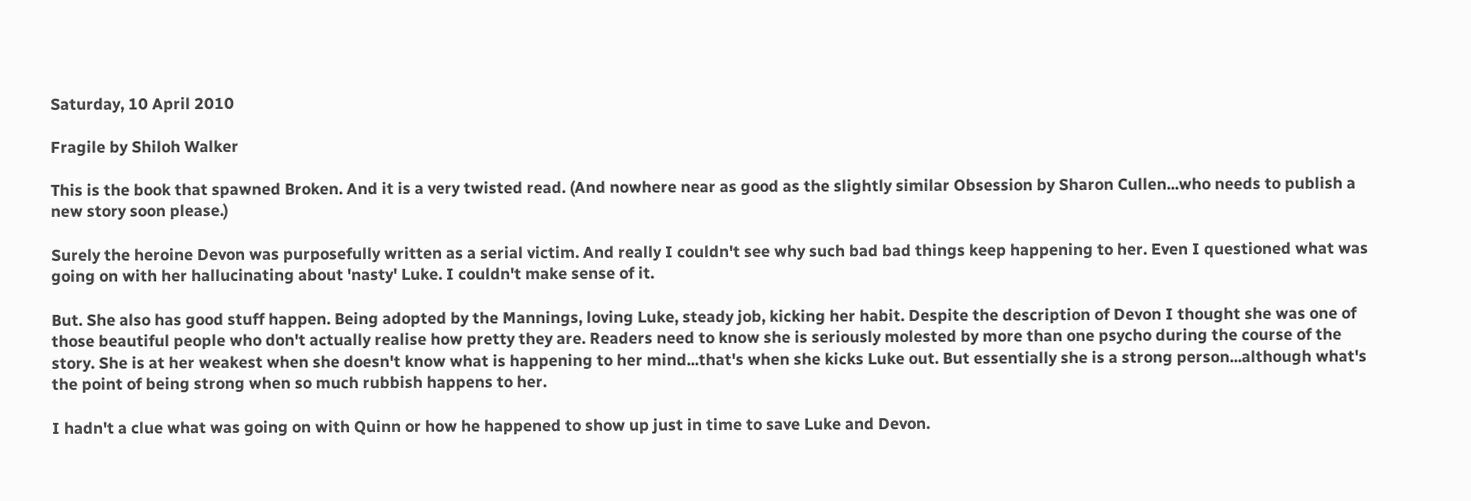Saturday, 10 April 2010

Fragile by Shiloh Walker

This is the book that spawned Broken. And it is a very twisted read. (And nowhere near as good as the slightly similar Obsession by Sharon Cullen...who needs to publish a new story soon please.)

Surely the heroine Devon was purposefully written as a serial victim. And really I couldn't see why such bad bad things keep happening to her. Even I questioned what was going on with her hallucinating about 'nasty' Luke. I couldn't make sense of it.

But. She also has good stuff happen. Being adopted by the Mannings, loving Luke, steady job, kicking her habit. Despite the description of Devon I thought she was one of those beautiful people who don't actually realise how pretty they are. Readers need to know she is seriously molested by more than one psycho during the course of the story. She is at her weakest when she doesn't know what is happening to her mind...that's when she kicks Luke out. But essentially she is a strong person...although what's the point of being strong when so much rubbish happens to her.

I hadn't a clue what was going on with Quinn or how he happened to show up just in time to save Luke and Devon.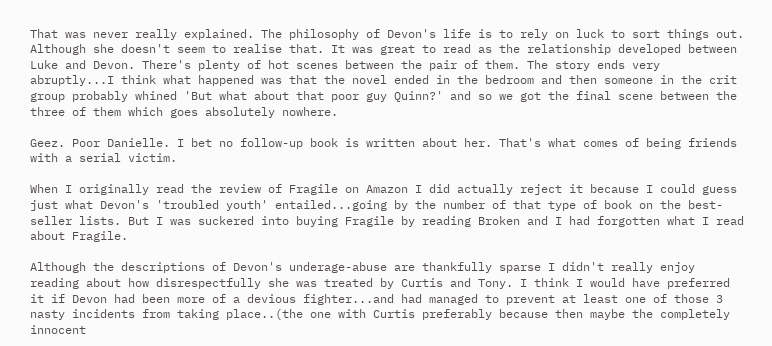That was never really explained. The philosophy of Devon's life is to rely on luck to sort things out. Although she doesn't seem to realise that. It was great to read as the relationship developed between Luke and Devon. There's plenty of hot scenes between the pair of them. The story ends very abruptly...I think what happened was that the novel ended in the bedroom and then someone in the crit group probably whined 'But what about that poor guy Quinn?' and so we got the final scene between the three of them which goes absolutely nowhere.

Geez. Poor Danielle. I bet no follow-up book is written about her. That's what comes of being friends with a serial victim.

When I originally read the review of Fragile on Amazon I did actually reject it because I could guess just what Devon's 'troubled youth' entailed...going by the number of that type of book on the best-seller lists. But I was suckered into buying Fragile by reading Broken and I had forgotten what I read about Fragile.

Although the descriptions of Devon's underage-abuse are thankfully sparse I didn't really enjoy reading about how disrespectfully she was treated by Curtis and Tony. I think I would have preferred it if Devon had been more of a devious fighter...and had managed to prevent at least one of those 3 nasty incidents from taking place..(the one with Curtis preferably because then maybe the completely innocent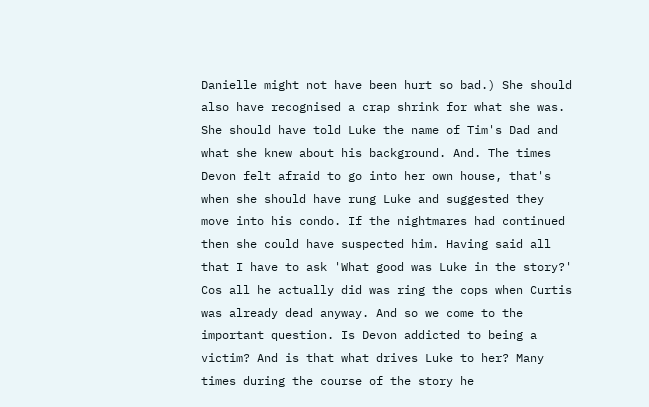Danielle might not have been hurt so bad.) She should also have recognised a crap shrink for what she was. She should have told Luke the name of Tim's Dad and what she knew about his background. And. The times Devon felt afraid to go into her own house, that's when she should have rung Luke and suggested they move into his condo. If the nightmares had continued then she could have suspected him. Having said all that I have to ask 'What good was Luke in the story?' Cos all he actually did was ring the cops when Curtis was already dead anyway. And so we come to the important question. Is Devon addicted to being a victim? And is that what drives Luke to her? Many times during the course of the story he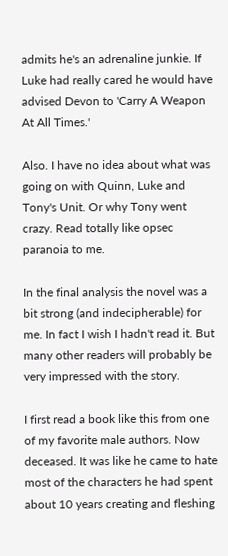admits he's an adrenaline junkie. If Luke had really cared he would have advised Devon to 'Carry A Weapon At All Times.'

Also. I have no idea about what was going on with Quinn, Luke and Tony's Unit. Or why Tony went crazy. Read totally like opsec paranoia to me.

In the final analysis the novel was a bit strong (and indecipherable) for me. In fact I wish I hadn't read it. But many other readers will probably be very impressed with the story.

I first read a book like this from one of my favorite male authors. Now deceased. It was like he came to hate most of the characters he had spent about 10 years creating and fleshing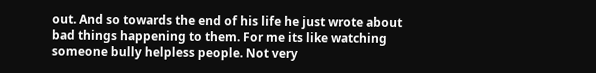out. And so towards the end of his life he just wrote about bad things happening to them. For me its like watching someone bully helpless people. Not very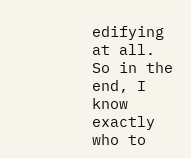edifying at all. So in the end, I know exactly who to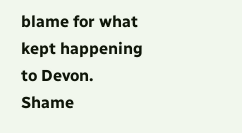blame for what kept happening to Devon. Shame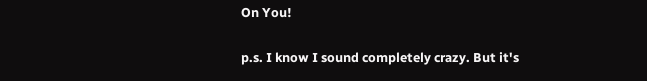On You!

p.s. I know I sound completely crazy. But it's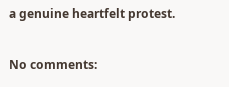a genuine heartfelt protest.

No comments: